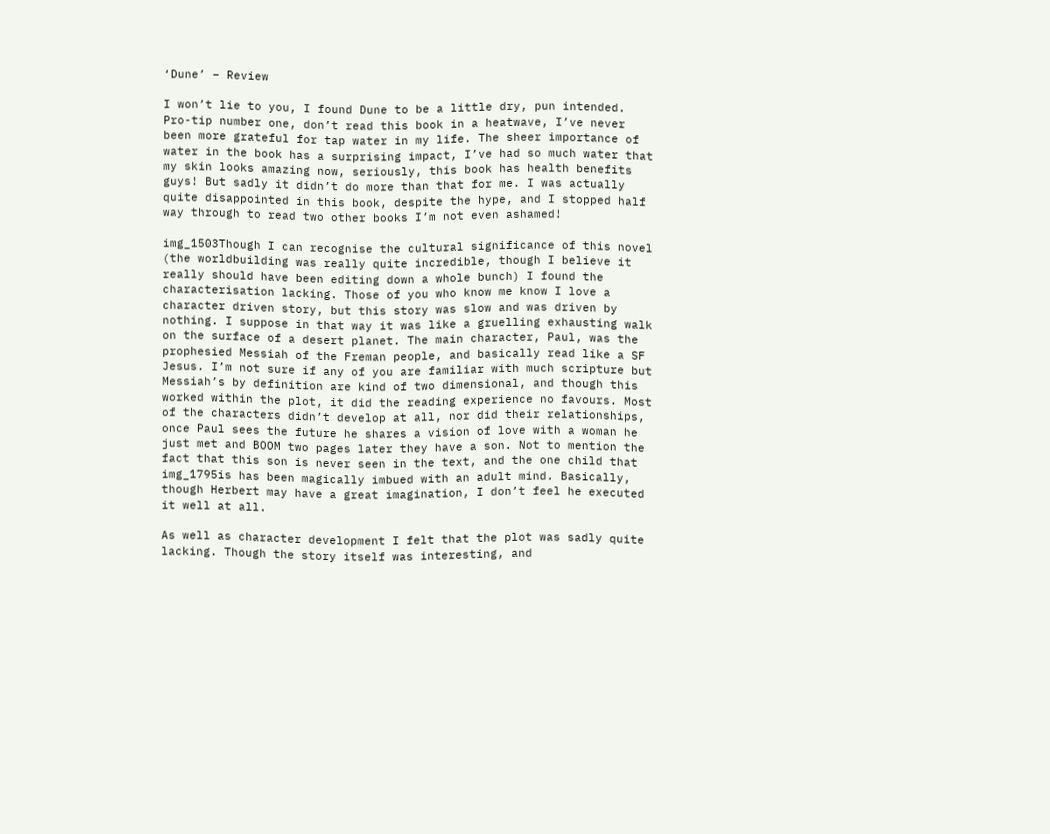‘Dune’ – Review

I won’t lie to you, I found Dune to be a little dry, pun intended. Pro-tip number one, don’t read this book in a heatwave, I’ve never been more grateful for tap water in my life. The sheer importance of water in the book has a surprising impact, I’ve had so much water that my skin looks amazing now, seriously, this book has health benefits guys! But sadly it didn’t do more than that for me. I was actually quite disappointed in this book, despite the hype, and I stopped half way through to read two other books I’m not even ashamed!

img_1503Though I can recognise the cultural significance of this novel (the worldbuilding was really quite incredible, though I believe it really should have been editing down a whole bunch) I found the characterisation lacking. Those of you who know me know I love a character driven story, but this story was slow and was driven by nothing. I suppose in that way it was like a gruelling exhausting walk on the surface of a desert planet. The main character, Paul, was the prophesied Messiah of the Freman people, and basically read like a SF Jesus. I’m not sure if any of you are familiar with much scripture but Messiah’s by definition are kind of two dimensional, and though this worked within the plot, it did the reading experience no favours. Most of the characters didn’t develop at all, nor did their relationships, once Paul sees the future he shares a vision of love with a woman he just met and BOOM two pages later they have a son. Not to mention the fact that this son is never seen in the text, and the one child that img_1795is has been magically imbued with an adult mind. Basically, though Herbert may have a great imagination, I don’t feel he executed it well at all.

As well as character development I felt that the plot was sadly quite lacking. Though the story itself was interesting, and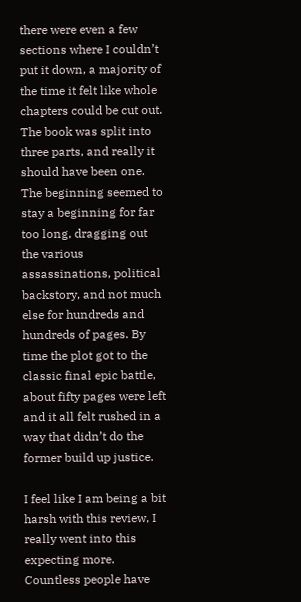there were even a few sections where I couldn’t put it down, a majority of the time it felt like whole chapters could be cut out. The book was split into three parts, and really it should have been one. The beginning seemed to stay a beginning for far too long, dragging out the various assassinations, political backstory, and not much else for hundreds and hundreds of pages. By time the plot got to the classic final epic battle, about fifty pages were left and it all felt rushed in a way that didn’t do the former build up justice.

I feel like I am being a bit harsh with this review, I really went into this expecting more. Countless people have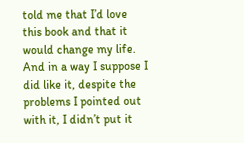told me that I’d love this book and that it would change my life. And in a way I suppose I did like it, despite the problems I pointed out with it, I didn’t put it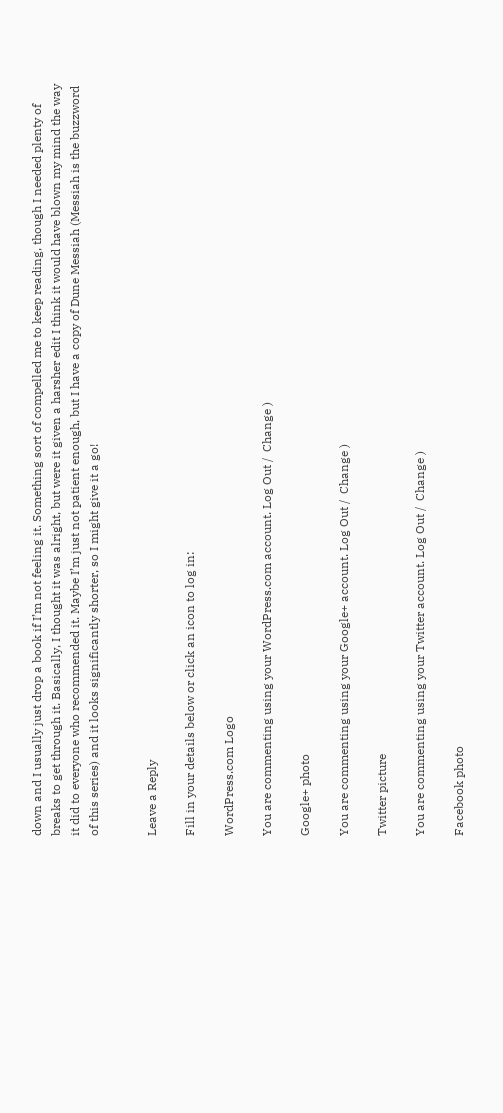down and I usually just drop a book if I’m not feeling it. Something sort of compelled me to keep reading, though I needed plenty of breaks to get through it. Basically, I thought it was alright, but were it given a harsher edit I think it would have blown my mind the way it did to everyone who recommended it. Maybe I’m just not patient enough, but I have a copy of Dune Messiah (Messiah is the buzzword of this series) and it looks significantly shorter, so I might give it a go!


Leave a Reply

Fill in your details below or click an icon to log in:

WordPress.com Logo

You are commenting using your WordPress.com account. Log Out /  Change )

Google+ photo

You are commenting using your Google+ account. Log Out /  Change )

Twitter picture

You are commenting using your Twitter account. Log Out /  Change )

Facebook photo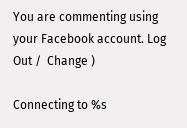You are commenting using your Facebook account. Log Out /  Change )

Connecting to %s